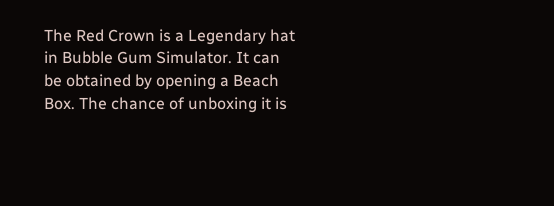The Red Crown is a Legendary hat in Bubble Gum Simulator. It can be obtained by opening a Beach Box. The chance of unboxing it is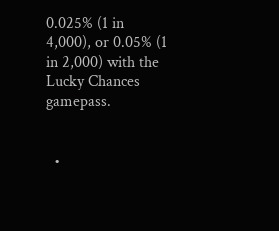0.025% (1 in 4,000), or 0.05% (1 in 2,000) with the Lucky Chances gamepass.


  •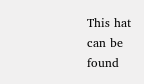This hat can be found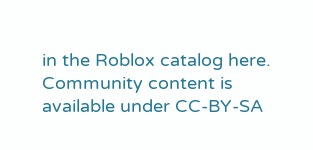in the Roblox catalog here.
Community content is available under CC-BY-SA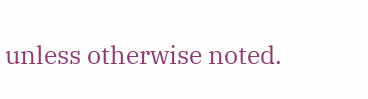unless otherwise noted.